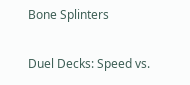Bone Splinters

Duel Decks: Speed vs.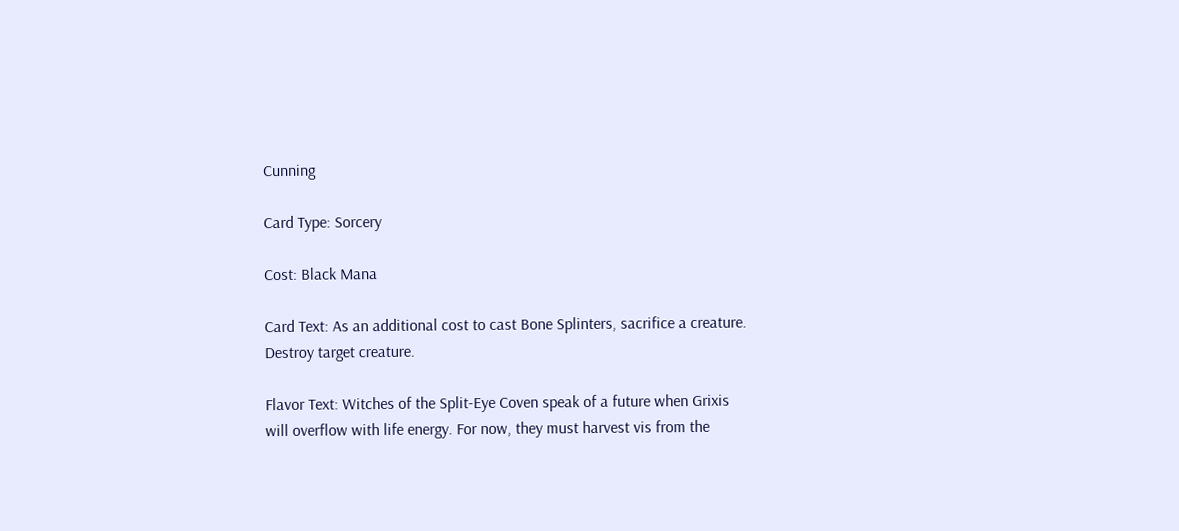Cunning

Card Type: Sorcery

Cost: Black Mana

Card Text: As an additional cost to cast Bone Splinters, sacrifice a creature.
Destroy target creature.

Flavor Text: Witches of the Split-Eye Coven speak of a future when Grixis will overflow with life energy. For now, they must harvest vis from the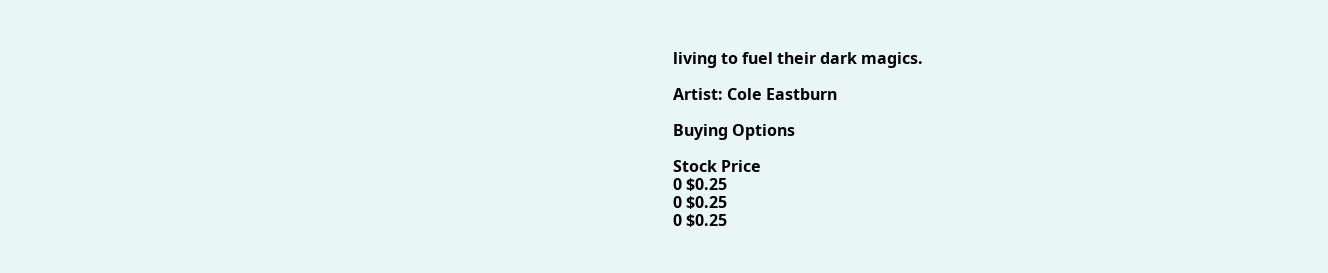living to fuel their dark magics.

Artist: Cole Eastburn

Buying Options

Stock Price
0 $0.25
0 $0.25
0 $0.25